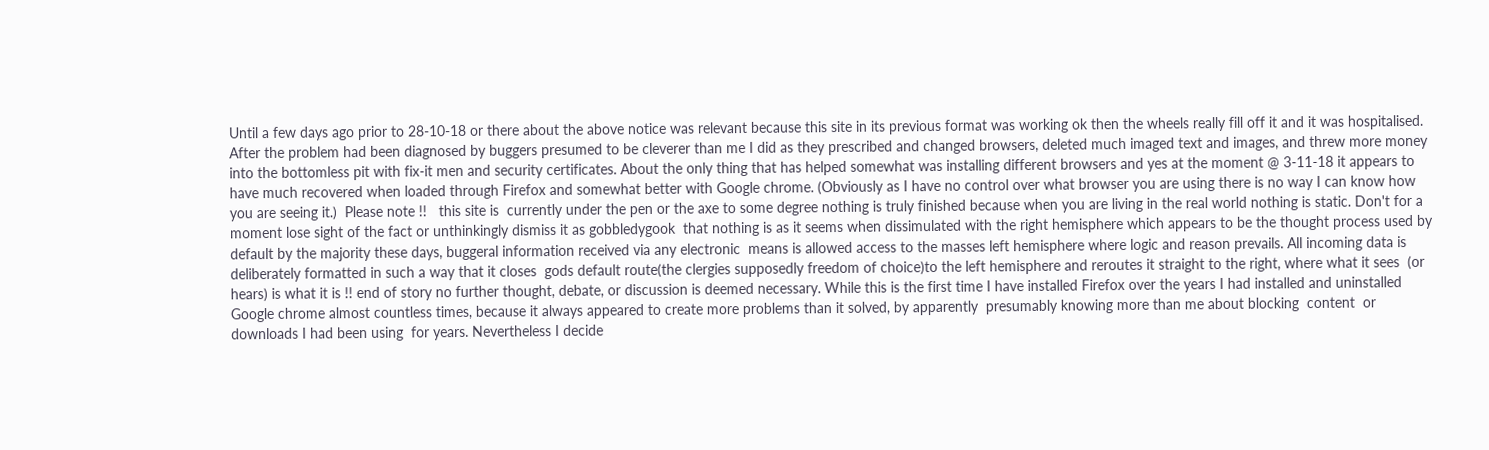Until a few days ago prior to 28-10-18 or there about the above notice was relevant because this site in its previous format was working ok then the wheels really fill off it and it was hospitalised. After the problem had been diagnosed by buggers presumed to be cleverer than me I did as they prescribed and changed browsers, deleted much imaged text and images, and threw more money into the bottomless pit with fix-it men and security certificates. About the only thing that has helped somewhat was installing different browsers and yes at the moment @ 3-11-18 it appears to have much recovered when loaded through Firefox and somewhat better with Google chrome. (Obviously as I have no control over what browser you are using there is no way I can know how you are seeing it.)  Please note !!   this site is  currently under the pen or the axe to some degree nothing is truly finished because when you are living in the real world nothing is static. Don't for a moment lose sight of the fact or unthinkingly dismiss it as gobbledygook  that nothing is as it seems when dissimulated with the right hemisphere which appears to be the thought process used by default by the majority these days, buggeral information received via any electronic  means is allowed access to the masses left hemisphere where logic and reason prevails. All incoming data is deliberately formatted in such a way that it closes  gods default route(the clergies supposedly freedom of choice)to the left hemisphere and reroutes it straight to the right, where what it sees  (or hears) is what it is !! end of story no further thought, debate, or discussion is deemed necessary. While this is the first time I have installed Firefox over the years I had installed and uninstalled Google chrome almost countless times, because it always appeared to create more problems than it solved, by apparently  presumably knowing more than me about blocking  content  or downloads I had been using  for years. Nevertheless I decide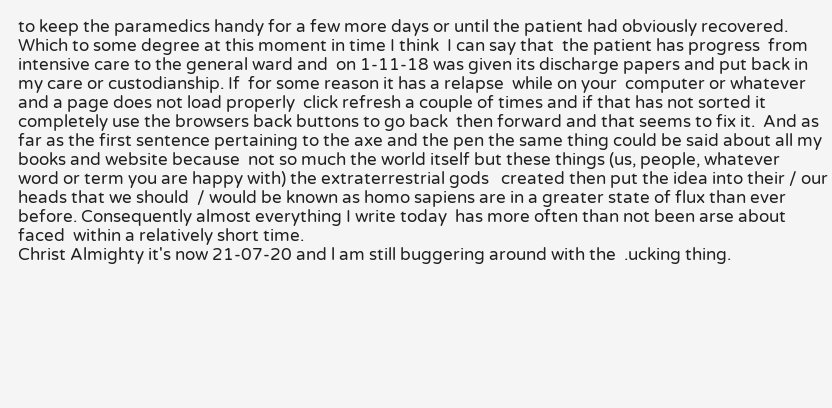to keep the paramedics handy for a few more days or until the patient had obviously recovered. Which to some degree at this moment in time I think  I can say that  the patient has progress  from intensive care to the general ward and  on 1-11-18 was given its discharge papers and put back in my care or custodianship. If  for some reason it has a relapse  while on your  computer or whatever and a page does not load properly  click refresh a couple of times and if that has not sorted it completely use the browsers back buttons to go back  then forward and that seems to fix it.  And as far as the first sentence pertaining to the axe and the pen the same thing could be said about all my books and website because  not so much the world itself but these things (us, people, whatever  word or term you are happy with) the extraterrestrial gods   created then put the idea into their / our heads that we should  / would be known as homo sapiens are in a greater state of flux than ever before. Consequently almost everything I write today  has more often than not been arse about faced  within a relatively short time.
Christ Almighty it's now 21-07-20 and l am still buggering around with the  .ucking thing.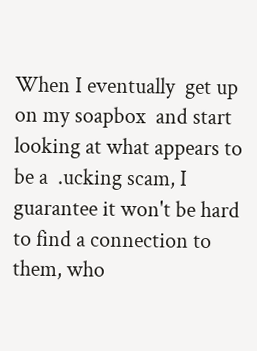When I eventually  get up on my soapbox  and start looking at what appears to be a  .ucking scam, I guarantee it won't be hard to find a connection to them, who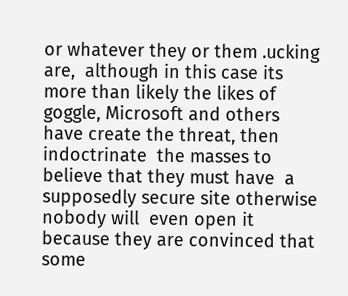or whatever they or them .ucking are,  although in this case its more than likely the likes of goggle, Microsoft and others have create the threat, then indoctrinate  the masses to believe that they must have  a supposedly secure site otherwise nobody will  even open it because they are convinced that some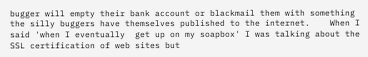bugger will empty their bank account or blackmail them with something the silly buggers have themselves published to the internet.    When I said 'when I eventually  get up on my soapbox' I was talking about the SSL certification of web sites but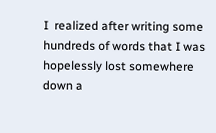I  realized after writing some hundreds of words that I was hopelessly lost somewhere down a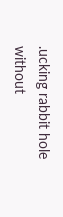.ucking rabbit hole without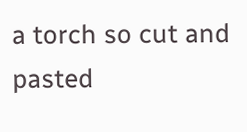a torch so cut and pasted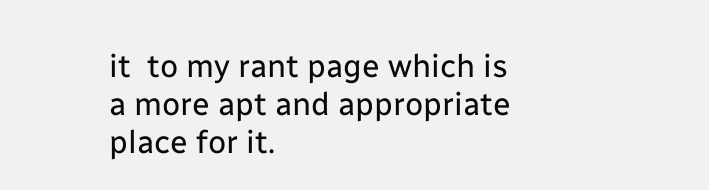it  to my rant page which is a more apt and appropriate place for it.